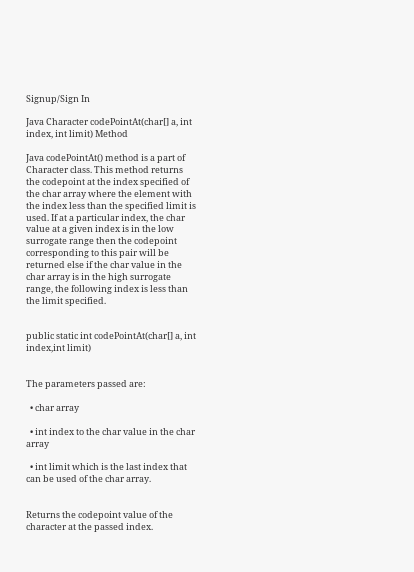Signup/Sign In

Java Character codePointAt(char[] a, int index, int limit) Method

Java codePointAt() method is a part of Character class. This method returns the codepoint at the index specified of the char array where the element with the index less than the specified limit is used. If at a particular index, the char value at a given index is in the low surrogate range then the codepoint corresponding to this pair will be returned else if the char value in the char array is in the high surrogate range, the following index is less than the limit specified.


public static int codePointAt(char[] a, int index,int limit)


The parameters passed are:

  • char array

  • int index to the char value in the char array

  • int limit which is the last index that can be used of the char array.


Returns the codepoint value of the character at the passed index.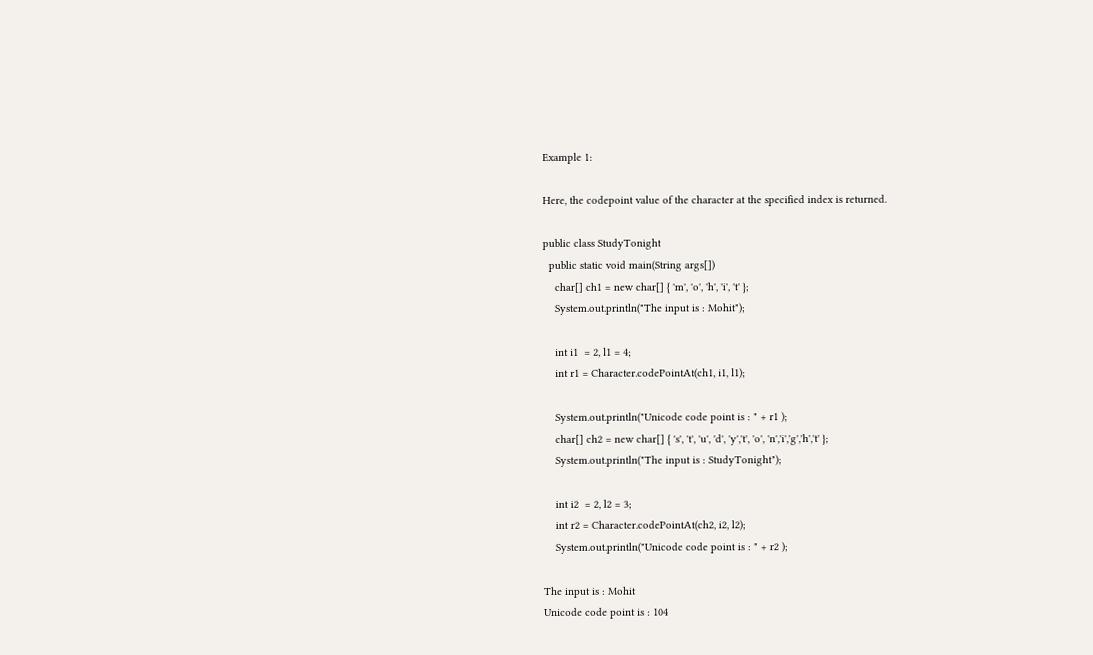Example 1:

Here, the codepoint value of the character at the specified index is returned.

public class StudyTonight
  public static void main(String args[])
    char[] ch1 = new char[] { 'm', 'o', 'h', 'i', 't' };
    System.out.println("The input is : Mohit");

    int i1  = 2, l1 = 4;
    int r1 = Character.codePointAt(ch1, i1, l1);

    System.out.println("Unicode code point is : " + r1 );
    char[] ch2 = new char[] { 's', 't', 'u', 'd', 'y','t', 'o', 'n','i','g','h','t' };
    System.out.println("The input is : StudyTonight");

    int i2  = 2, l2 = 3;
    int r2 = Character.codePointAt(ch2, i2, l2);
    System.out.println("Unicode code point is : " + r2 );

The input is : Mohit
Unicode code point is : 104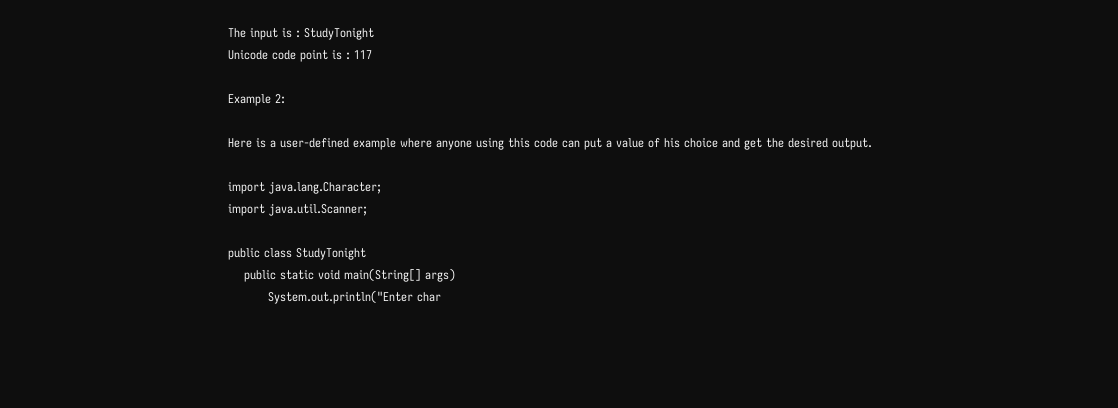The input is : StudyTonight
Unicode code point is : 117

Example 2:

Here is a user-defined example where anyone using this code can put a value of his choice and get the desired output.

import java.lang.Character;
import java.util.Scanner;

public class StudyTonight
    public static void main(String[] args)
          System.out.println("Enter char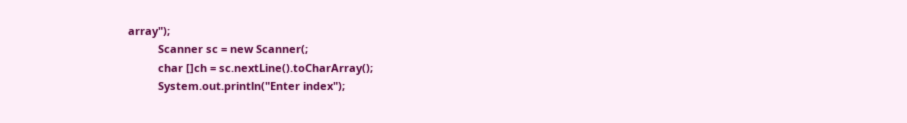array");
          Scanner sc = new Scanner(;
          char []ch = sc.nextLine().toCharArray();
          System.out.println("Enter index");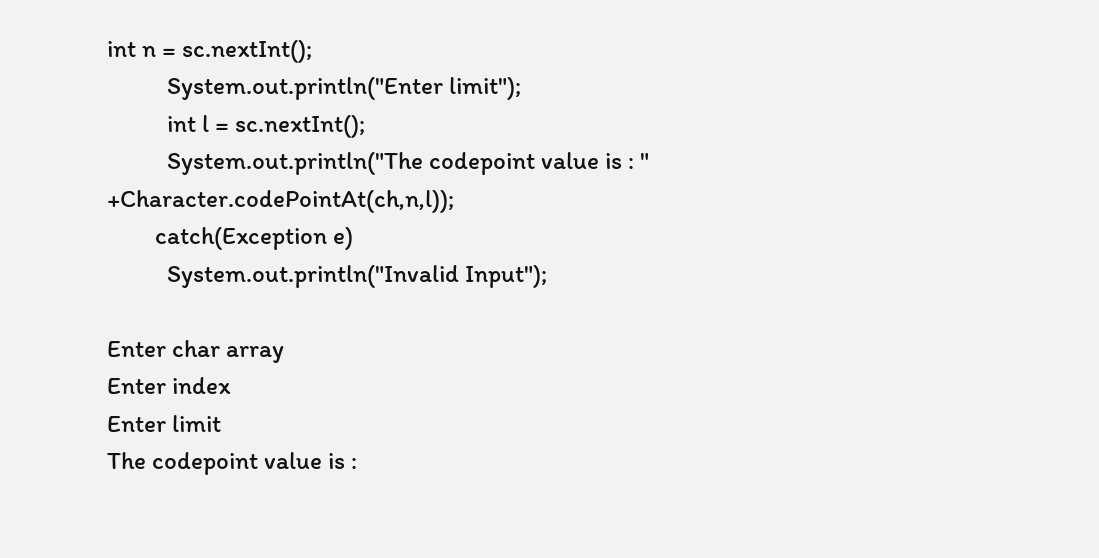int n = sc.nextInt();
          System.out.println("Enter limit");
          int l = sc.nextInt();
          System.out.println("The codepoint value is : " +Character.codePointAt(ch,n,l));
        catch(Exception e)
          System.out.println("Invalid Input");

Enter char array
Enter index
Enter limit
The codepoint value is :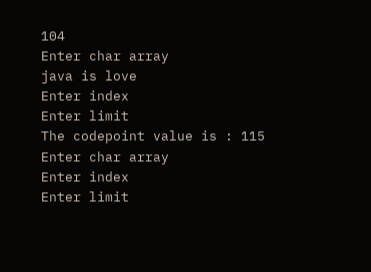104
Enter char array
java is love
Enter index
Enter limit
The codepoint value is : 115
Enter char array
Enter index
Enter limit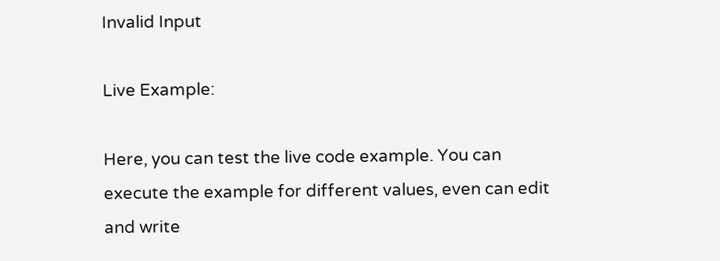Invalid Input

Live Example:

Here, you can test the live code example. You can execute the example for different values, even can edit and write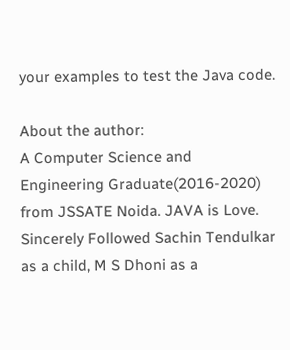your examples to test the Java code.

About the author:
A Computer Science and Engineering Graduate(2016-2020) from JSSATE Noida. JAVA is Love. Sincerely Followed Sachin Tendulkar as a child, M S Dhoni as a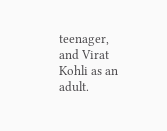teenager, and Virat Kohli as an adult.